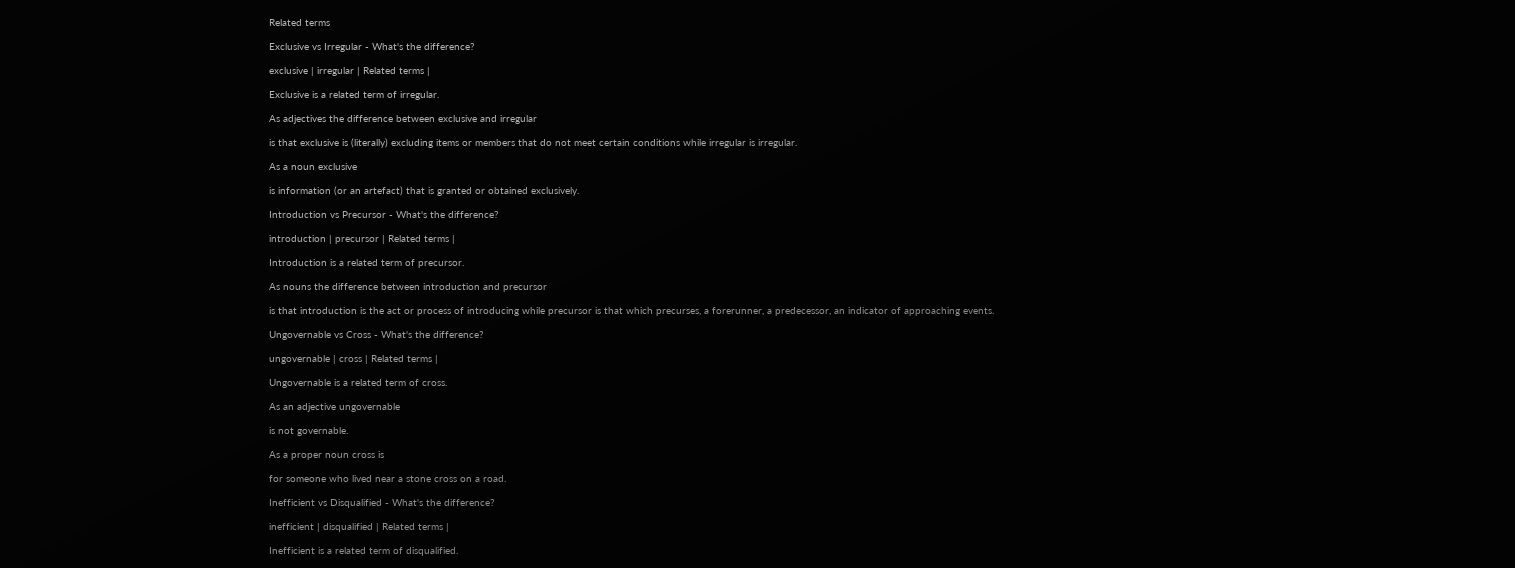Related terms

Exclusive vs Irregular - What's the difference?

exclusive | irregular | Related terms |

Exclusive is a related term of irregular.

As adjectives the difference between exclusive and irregular

is that exclusive is (literally) excluding items or members that do not meet certain conditions while irregular is irregular.

As a noun exclusive

is information (or an artefact) that is granted or obtained exclusively.

Introduction vs Precursor - What's the difference?

introduction | precursor | Related terms |

Introduction is a related term of precursor.

As nouns the difference between introduction and precursor

is that introduction is the act or process of introducing while precursor is that which precurses, a forerunner, a predecessor, an indicator of approaching events.

Ungovernable vs Cross - What's the difference?

ungovernable | cross | Related terms |

Ungovernable is a related term of cross.

As an adjective ungovernable

is not governable.

As a proper noun cross is

for someone who lived near a stone cross on a road.

Inefficient vs Disqualified - What's the difference?

inefficient | disqualified | Related terms |

Inefficient is a related term of disqualified.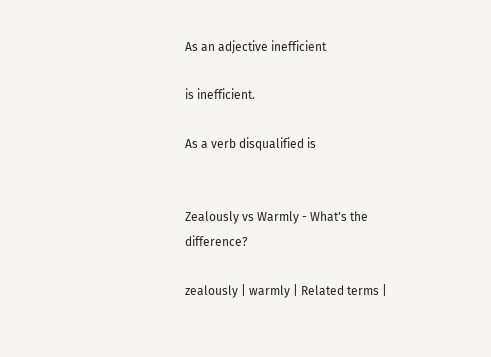As an adjective inefficient

is inefficient.

As a verb disqualified is


Zealously vs Warmly - What's the difference?

zealously | warmly | Related terms |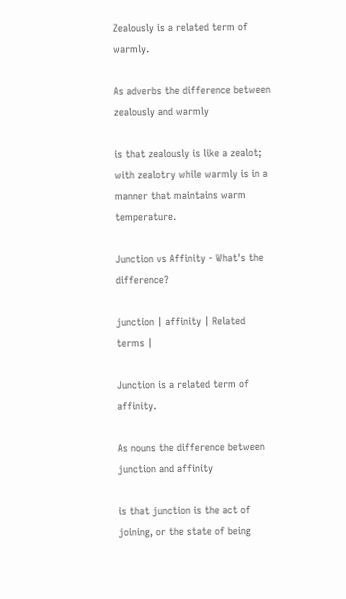Zealously is a related term of warmly.

As adverbs the difference between zealously and warmly

is that zealously is like a zealot; with zealotry while warmly is in a manner that maintains warm temperature.

Junction vs Affinity - What's the difference?

junction | affinity | Related terms |

Junction is a related term of affinity.

As nouns the difference between junction and affinity

is that junction is the act of joining, or the state of being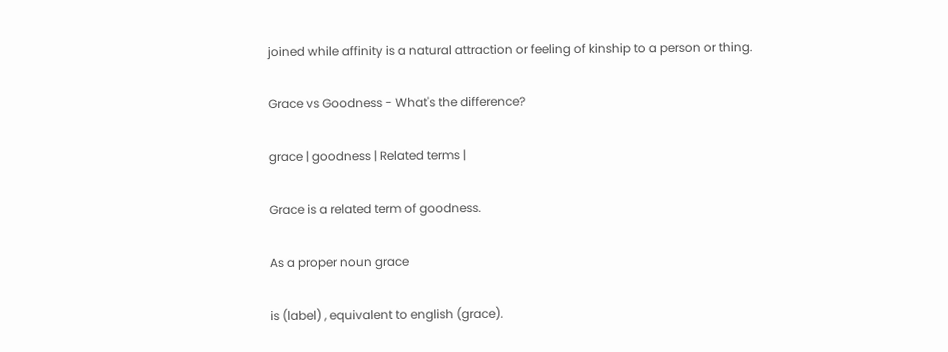joined while affinity is a natural attraction or feeling of kinship to a person or thing.

Grace vs Goodness - What's the difference?

grace | goodness | Related terms |

Grace is a related term of goodness.

As a proper noun grace

is (label) , equivalent to english (grace).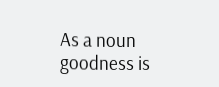As a noun goodness is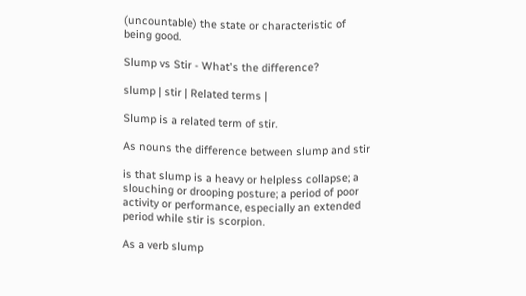(uncountable) the state or characteristic of being good.

Slump vs Stir - What's the difference?

slump | stir | Related terms |

Slump is a related term of stir.

As nouns the difference between slump and stir

is that slump is a heavy or helpless collapse; a slouching or drooping posture; a period of poor activity or performance, especially an extended period while stir is scorpion.

As a verb slump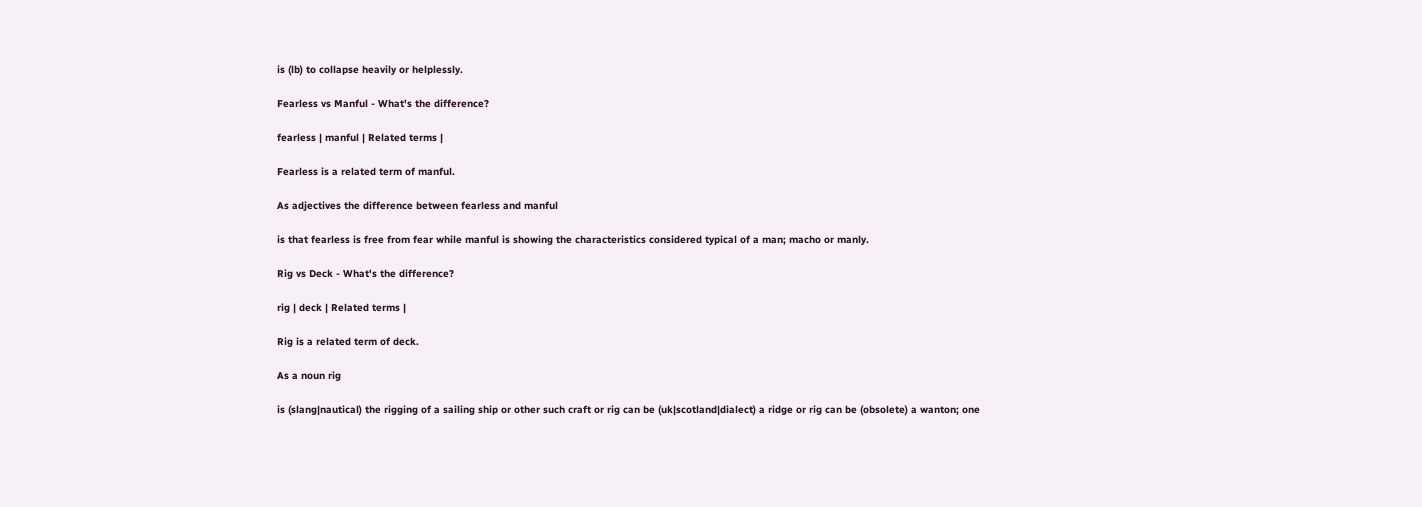is (lb) to collapse heavily or helplessly.

Fearless vs Manful - What's the difference?

fearless | manful | Related terms |

Fearless is a related term of manful.

As adjectives the difference between fearless and manful

is that fearless is free from fear while manful is showing the characteristics considered typical of a man; macho or manly.

Rig vs Deck - What's the difference?

rig | deck | Related terms |

Rig is a related term of deck.

As a noun rig

is (slang|nautical) the rigging of a sailing ship or other such craft or rig can be (uk|scotland|dialect) a ridge or rig can be (obsolete) a wanton; one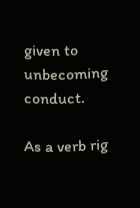given to unbecoming conduct.

As a verb rig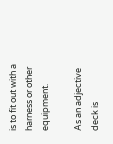is to fit out with a harness or other equipment.

As an adjective deck is